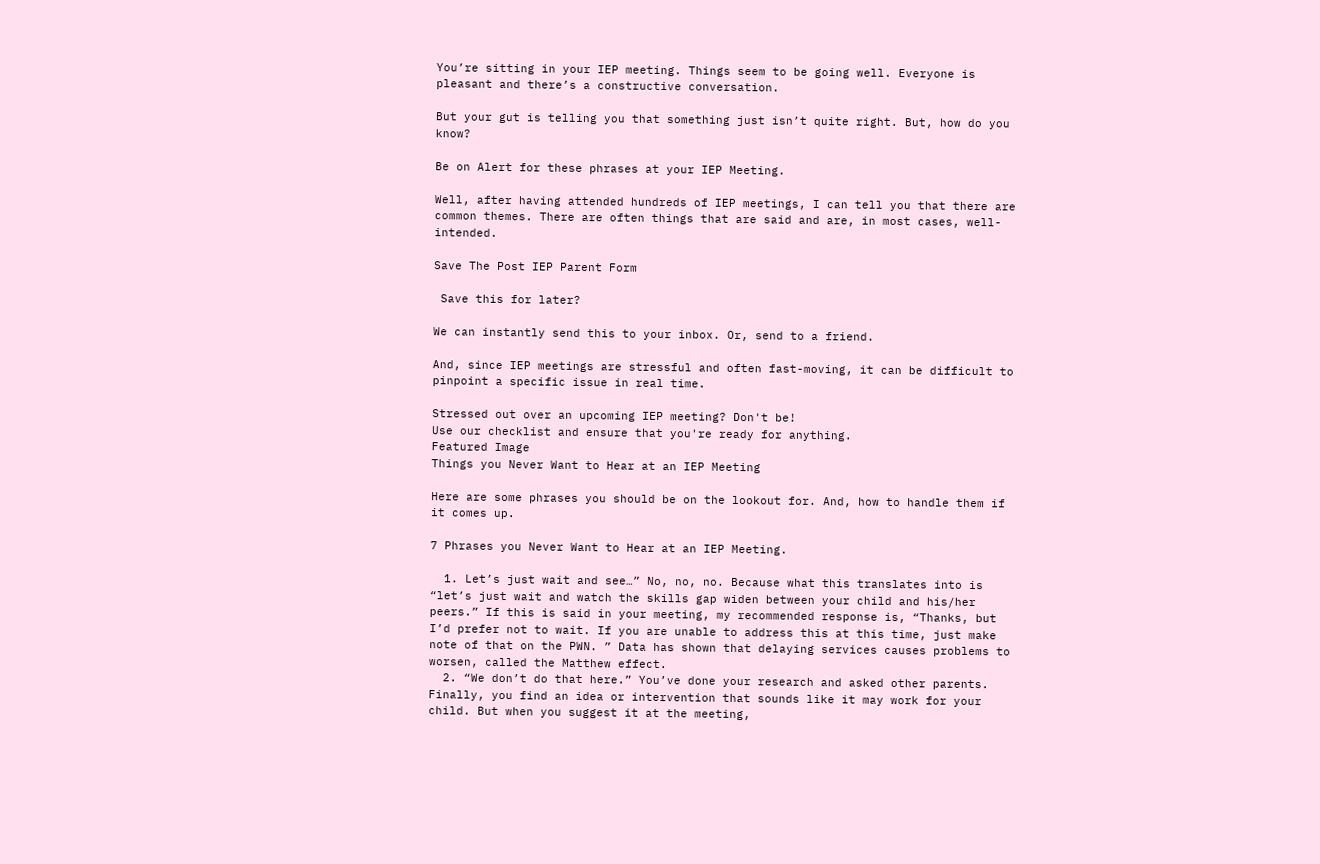You’re sitting in your IEP meeting. Things seem to be going well. Everyone is pleasant and there’s a constructive conversation.

But your gut is telling you that something just isn’t quite right. But, how do you know?

Be on Alert for these phrases at your IEP Meeting.

Well, after having attended hundreds of IEP meetings, I can tell you that there are common themes. There are often things that are said and are, in most cases, well-intended.

Save The Post IEP Parent Form

 Save this for later?

We can instantly send this to your inbox. Or, send to a friend.

And, since IEP meetings are stressful and often fast-moving, it can be difficult to pinpoint a specific issue in real time.

Stressed out over an upcoming IEP meeting? Don't be!
Use our checklist and ensure that you're ready for anything.
Featured Image
Things you Never Want to Hear at an IEP Meeting

Here are some phrases you should be on the lookout for. And, how to handle them if it comes up.

7 Phrases you Never Want to Hear at an IEP Meeting.

  1. Let’s just wait and see…” No, no, no. Because what this translates into is “let’s just wait and watch the skills gap widen between your child and his/her peers.” If this is said in your meeting, my recommended response is, “Thanks, but I’d prefer not to wait. If you are unable to address this at this time, just make note of that on the PWN. ” Data has shown that delaying services causes problems to worsen, called the Matthew effect.
  2. “We don’t do that here.” You’ve done your research and asked other parents. Finally, you find an idea or intervention that sounds like it may work for your child. But when you suggest it at the meeting,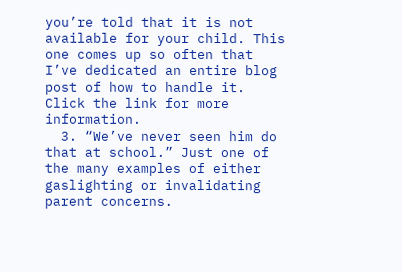you’re told that it is not available for your child. This one comes up so often that I’ve dedicated an entire blog post of how to handle it. Click the link for more information.
  3. “We’ve never seen him do that at school.” Just one of the many examples of either gaslighting or invalidating parent concerns.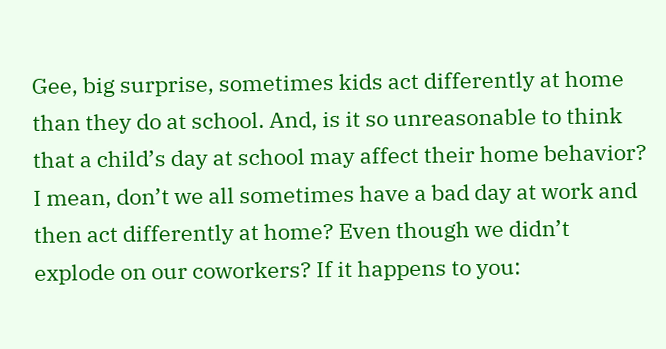Gee, big surprise, sometimes kids act differently at home than they do at school. And, is it so unreasonable to think that a child’s day at school may affect their home behavior? I mean, don’t we all sometimes have a bad day at work and then act differently at home? Even though we didn’t explode on our coworkers? If it happens to you: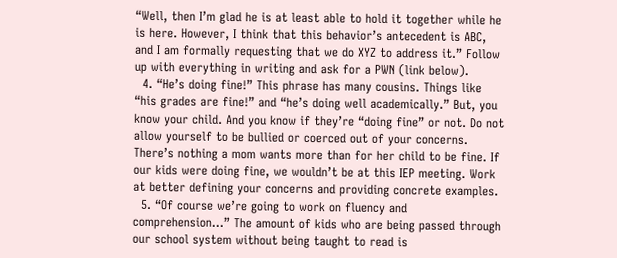“Well, then I’m glad he is at least able to hold it together while he is here. However, I think that this behavior’s antecedent is ABC, and I am formally requesting that we do XYZ to address it.” Follow up with everything in writing and ask for a PWN (link below).
  4. “He’s doing fine!” This phrase has many cousins. Things like “his grades are fine!” and “he’s doing well academically.” But, you know your child. And you know if they’re “doing fine” or not. Do not allow yourself to be bullied or coerced out of your concerns. There’s nothing a mom wants more than for her child to be fine. If our kids were doing fine, we wouldn’t be at this IEP meeting. Work at better defining your concerns and providing concrete examples.
  5. “Of course we’re going to work on fluency and comprehension…” The amount of kids who are being passed through our school system without being taught to read is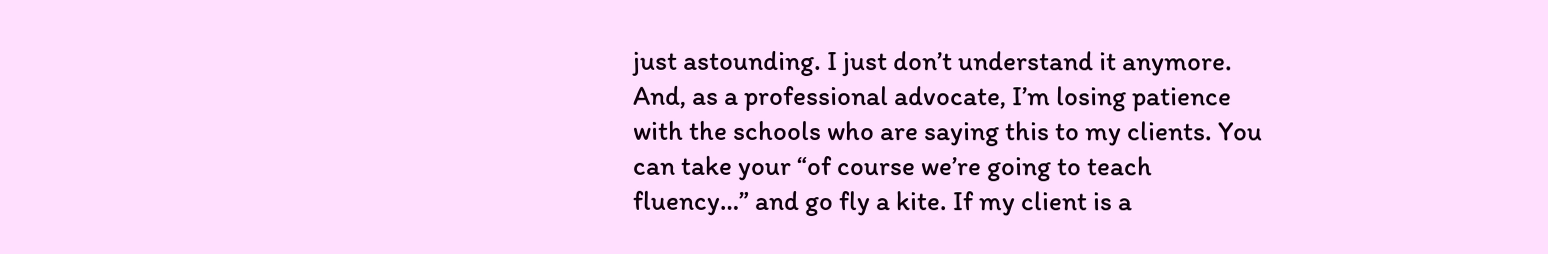just astounding. I just don’t understand it anymore. And, as a professional advocate, I’m losing patience with the schools who are saying this to my clients. You can take your “of course we’re going to teach fluency…” and go fly a kite. If my client is a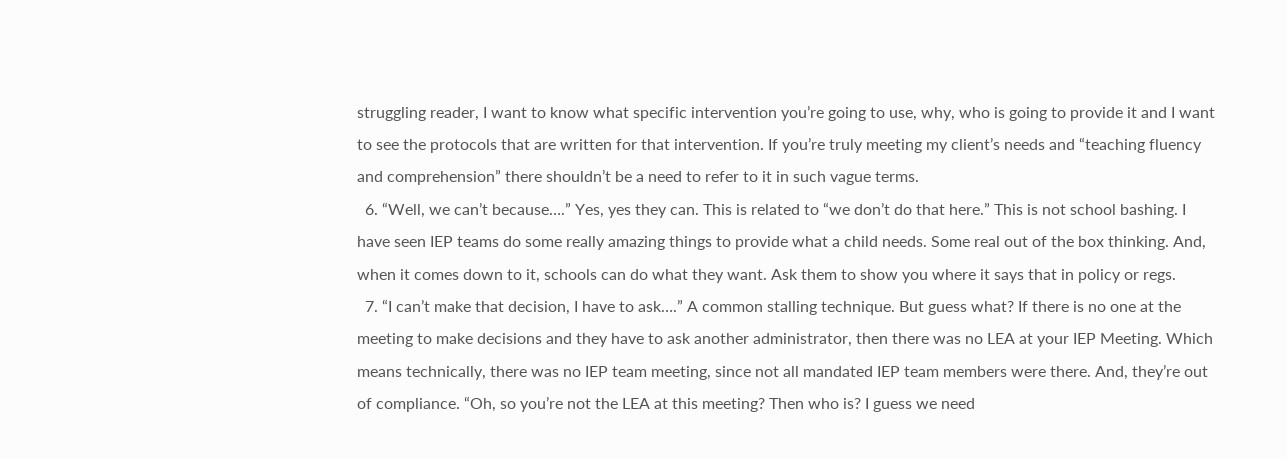struggling reader, I want to know what specific intervention you’re going to use, why, who is going to provide it and I want to see the protocols that are written for that intervention. If you’re truly meeting my client’s needs and “teaching fluency and comprehension” there shouldn’t be a need to refer to it in such vague terms.
  6. “Well, we can’t because….” Yes, yes they can. This is related to “we don’t do that here.” This is not school bashing. I have seen IEP teams do some really amazing things to provide what a child needs. Some real out of the box thinking. And, when it comes down to it, schools can do what they want. Ask them to show you where it says that in policy or regs.
  7. “I can’t make that decision, I have to ask….” A common stalling technique. But guess what? If there is no one at the meeting to make decisions and they have to ask another administrator, then there was no LEA at your IEP Meeting. Which means technically, there was no IEP team meeting, since not all mandated IEP team members were there. And, they’re out of compliance. “Oh, so you’re not the LEA at this meeting? Then who is? I guess we need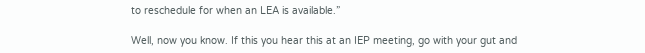to reschedule for when an LEA is available.”

Well, now you know. If this you hear this at an IEP meeting, go with your gut and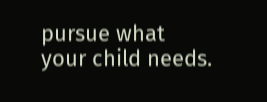pursue what your child needs.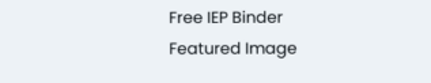Free IEP Binder
Featured Image